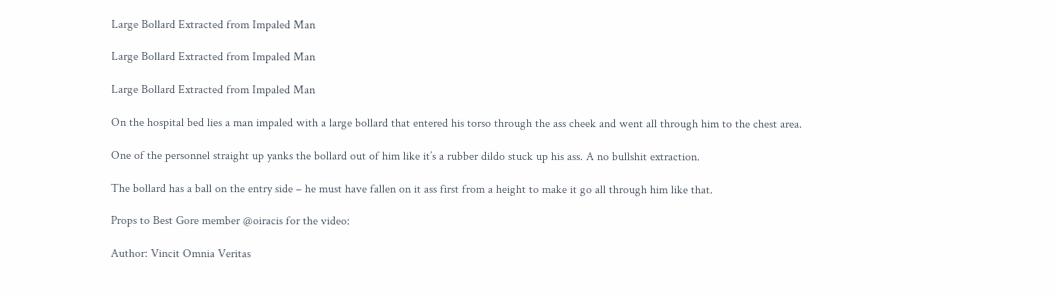Large Bollard Extracted from Impaled Man

Large Bollard Extracted from Impaled Man

Large Bollard Extracted from Impaled Man

On the hospital bed lies a man impaled with a large bollard that entered his torso through the ass cheek and went all through him to the chest area.

One of the personnel straight up yanks the bollard out of him like it’s a rubber dildo stuck up his ass. A no bullshit extraction.

The bollard has a ball on the entry side – he must have fallen on it ass first from a height to make it go all through him like that.

Props to Best Gore member @oiracis for the video:

Author: Vincit Omnia Veritas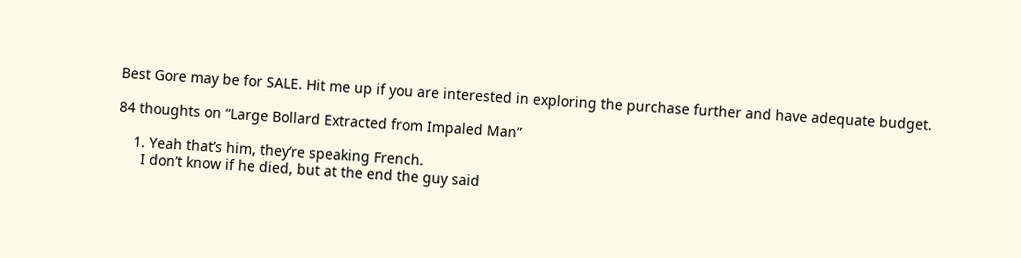Best Gore may be for SALE. Hit me up if you are interested in exploring the purchase further and have adequate budget.

84 thoughts on “Large Bollard Extracted from Impaled Man”

    1. Yeah that’s him, they’re speaking French.
      I don’t know if he died, but at the end the guy said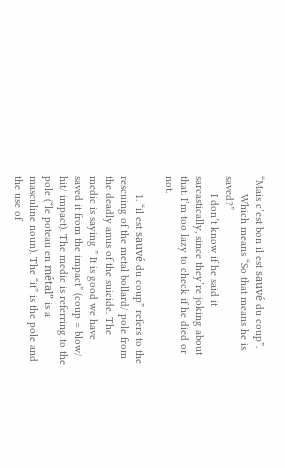“Mais c’est bon il est sauvé du coup”.
      Which means “So that means he is saved?”
      I don’t know if he said it sarcastically, since they’re joking about that. I’m too lazy to check if he died or not.

      1. “il est sauvé du coup” refers to the rescuing of the metal bollard/ pole from the deadly anus of the suicide. The medic is saying ” It is good we have saved it from the impact” (coup = blow/ hit/ impact). The medic is referring to the pole (“le poteau en métal” is a masculine noun). The “it” is the pole and the use of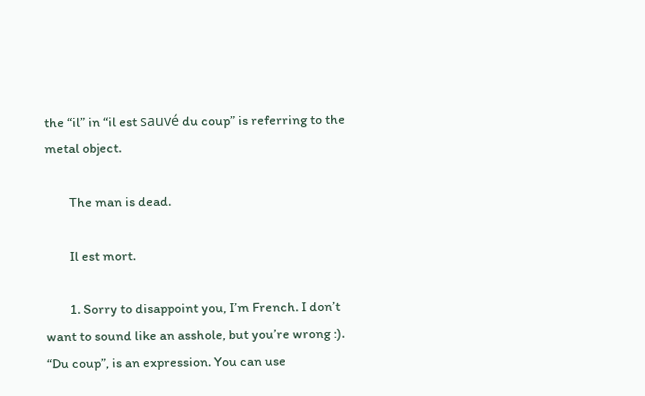the “il” in “il est sauvé du coup” is referring to the metal object.

        The man is dead.

        Il est mort.

        1. Sorry to disappoint you, I’m French. I don’t want to sound like an asshole, but you’re wrong :). “Du coup”, is an expression. You can use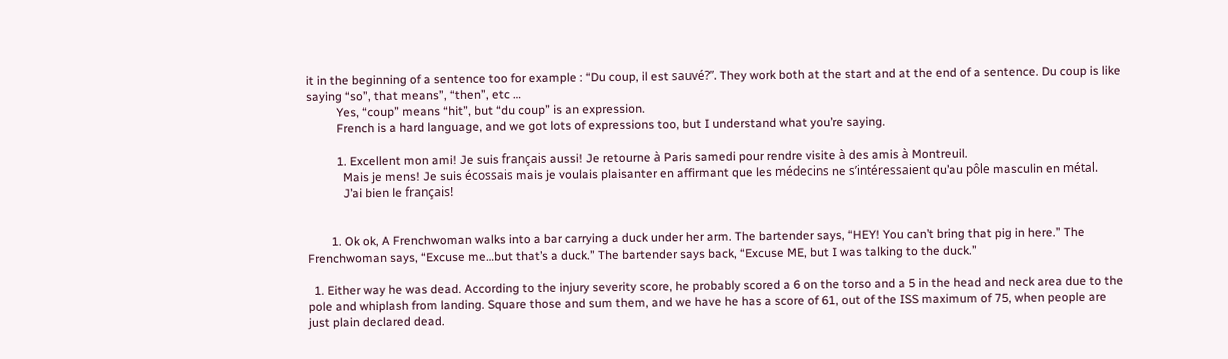it in the beginning of a sentence too for example : “Du coup, il est sauvé?”. They work both at the start and at the end of a sentence. Du coup is like saying “so”, that means”, “then”, etc …
          Yes, “coup” means “hit”, but “du coup” is an expression.
          French is a hard language, and we got lots of expressions too, but I understand what you’re saying.

          1. Excellent mon ami! Je suis français aussi! Je retourne à Paris samedi pour rendre visite à des amis à Montreuil.
            Mais je mens! Je suis écossais mais je voulais plaisanter en affirmant que les médecins ne s’intéressaient qu’au pôle masculin en métal.
            J’ai bien le français!


        1. Ok ok, A Frenchwoman walks into a bar carrying a duck under her arm. The bartender says, “HEY! You can’t bring that pig in here.” The Frenchwoman says, “Excuse me…but that’s a duck.” The bartender says back, “Excuse ME, but I was talking to the duck.”

  1. Either way he was dead. According to the injury severity score, he probably scored a 6 on the torso and a 5 in the head and neck area due to the pole and whiplash from landing. Square those and sum them, and we have he has a score of 61, out of the ISS maximum of 75, when people are just plain declared dead.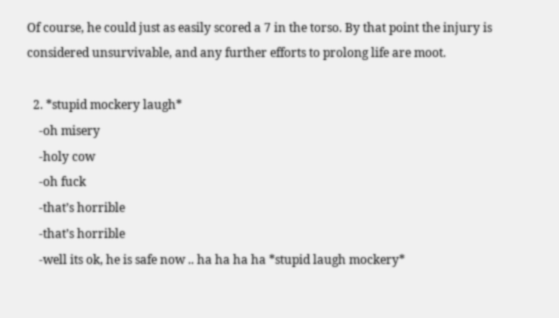Of course, he could just as easily scored a 7 in the torso. By that point the injury is considered unsurvivable, and any further efforts to prolong life are moot.

  2. *stupid mockery laugh*
    -oh misery
    -holy cow
    -oh fuck
    -that’s horrible
    -that’s horrible
    -well its ok, he is safe now .. ha ha ha ha *stupid laugh mockery*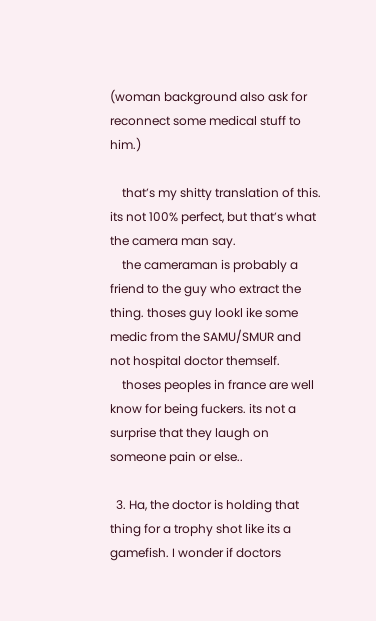(woman background also ask for reconnect some medical stuff to him.)

    that’s my shitty translation of this. its not 100% perfect, but that’s what the camera man say.
    the cameraman is probably a friend to the guy who extract the thing. thoses guy lookl ike some medic from the SAMU/SMUR and not hospital doctor themself.
    thoses peoples in france are well know for being fuckers. its not a surprise that they laugh on someone pain or else..

  3. Ha, the doctor is holding that thing for a trophy shot like its a gamefish. I wonder if doctors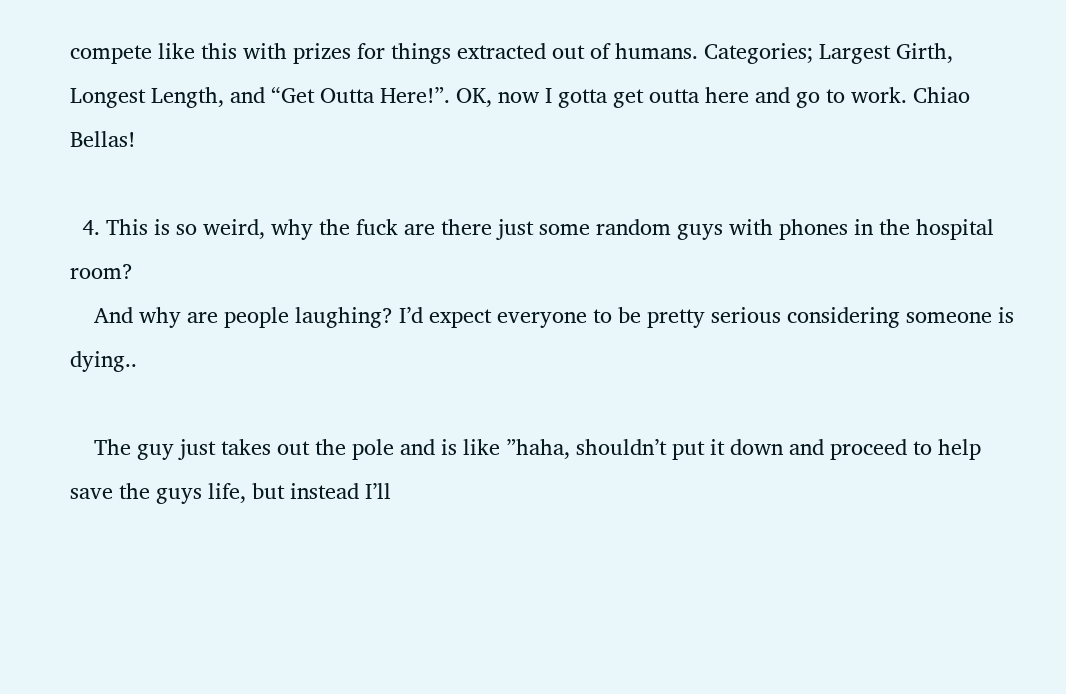compete like this with prizes for things extracted out of humans. Categories; Largest Girth, Longest Length, and “Get Outta Here!”. OK, now I gotta get outta here and go to work. Chiao Bellas!

  4. This is so weird, why the fuck are there just some random guys with phones in the hospital room?
    And why are people laughing? I’d expect everyone to be pretty serious considering someone is dying..

    The guy just takes out the pole and is like ”haha, shouldn’t put it down and proceed to help save the guys life, but instead I’ll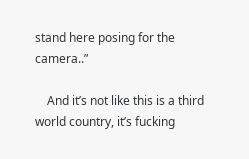stand here posing for the camera..”

    And it’s not like this is a third world country, it’s fucking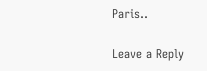Paris..

Leave a Reply